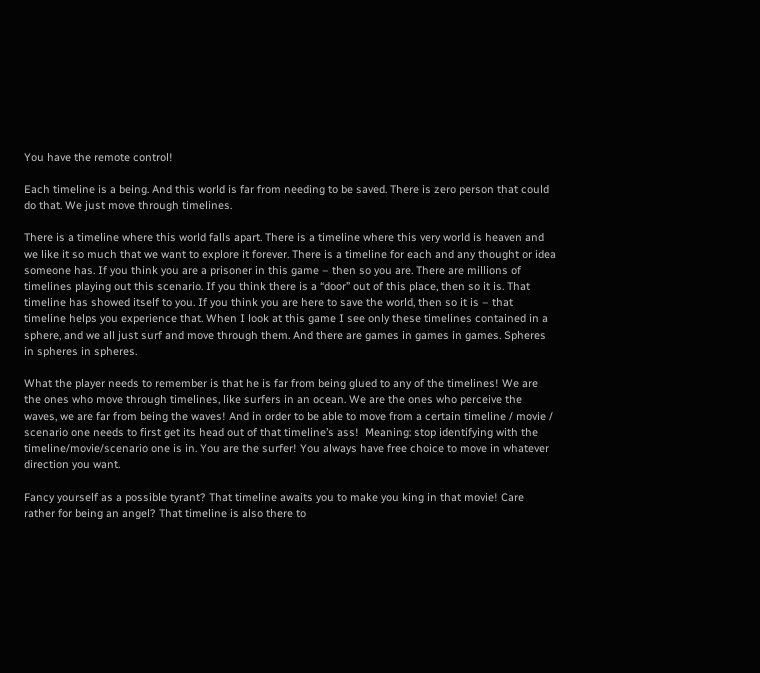You have the remote control!

Each timeline is a being. And this world is far from needing to be saved. There is zero person that could do that. We just move through timelines.

There is a timeline where this world falls apart. There is a timeline where this very world is heaven and we like it so much that we want to explore it forever. There is a timeline for each and any thought or idea someone has. If you think you are a prisoner in this game – then so you are. There are millions of timelines playing out this scenario. If you think there is a “door” out of this place, then so it is. That timeline has showed itself to you. If you think you are here to save the world, then so it is – that timeline helps you experience that. When I look at this game I see only these timelines contained in a sphere, and we all just surf and move through them. And there are games in games in games. Spheres in spheres in spheres.

What the player needs to remember is that he is far from being glued to any of the timelines! We are the ones who move through timelines, like surfers in an ocean. We are the ones who perceive the waves, we are far from being the waves! And in order to be able to move from a certain timeline / movie / scenario one needs to first get its head out of that timeline’s ass!  Meaning: stop identifying with the timeline/movie/scenario one is in. You are the surfer! You always have free choice to move in whatever direction you want.

Fancy yourself as a possible tyrant? That timeline awaits you to make you king in that movie! Care rather for being an angel? That timeline is also there to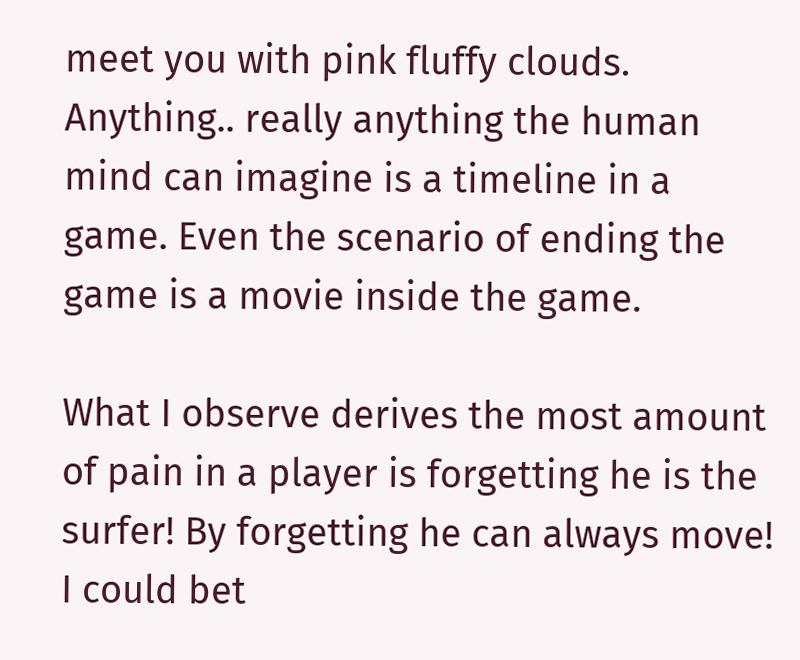meet you with pink fluffy clouds. Anything.. really anything the human mind can imagine is a timeline in a game. Even the scenario of ending the game is a movie inside the game.

What I observe derives the most amount of pain in a player is forgetting he is the surfer! By forgetting he can always move! I could bet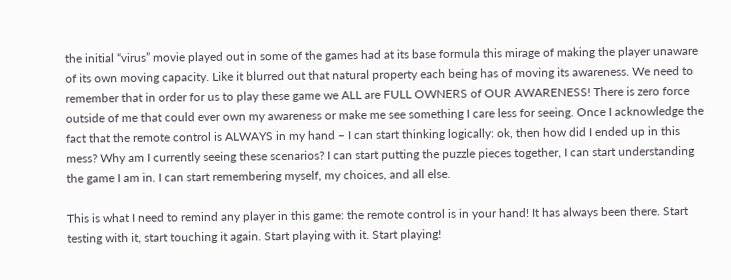the initial “virus” movie played out in some of the games had at its base formula this mirage of making the player unaware of its own moving capacity. Like it blurred out that natural property each being has of moving its awareness. We need to remember that in order for us to play these game we ALL are FULL OWNERS of OUR AWARENESS! There is zero force outside of me that could ever own my awareness or make me see something I care less for seeing. Once I acknowledge the fact that the remote control is ALWAYS in my hand – I can start thinking logically: ok, then how did I ended up in this mess? Why am I currently seeing these scenarios? I can start putting the puzzle pieces together, I can start understanding the game I am in. I can start remembering myself, my choices, and all else.

This is what I need to remind any player in this game: the remote control is in your hand! It has always been there. Start testing with it, start touching it again. Start playing with it. Start playing!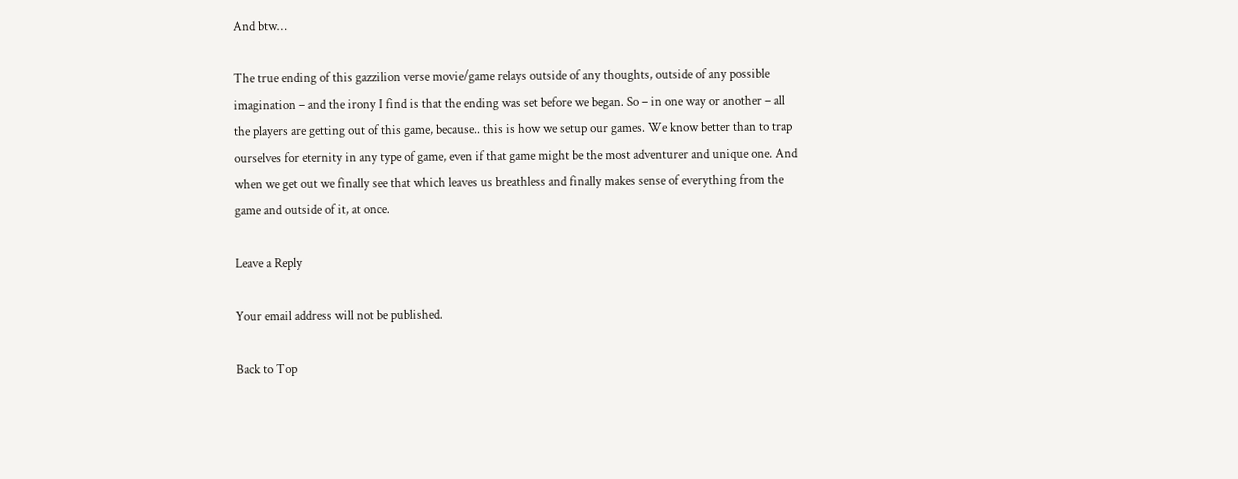And btw…

The true ending of this gazzilion verse movie/game relays outside of any thoughts, outside of any possible imagination – and the irony I find is that the ending was set before we began. So – in one way or another – all the players are getting out of this game, because.. this is how we setup our games. We know better than to trap ourselves for eternity in any type of game, even if that game might be the most adventurer and unique one. And when we get out we finally see that which leaves us breathless and finally makes sense of everything from the game and outside of it, at once.

Leave a Reply

Your email address will not be published.

Back to Top